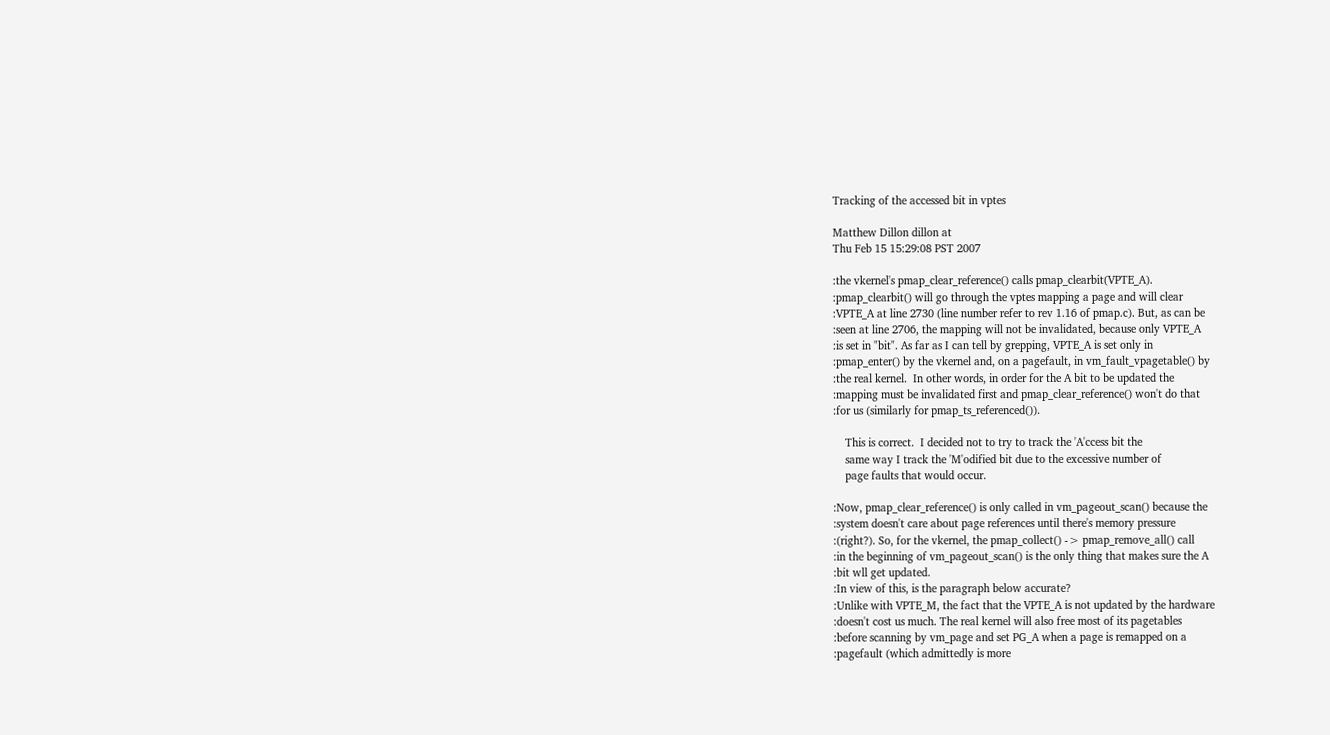Tracking of the accessed bit in vptes

Matthew Dillon dillon at
Thu Feb 15 15:29:08 PST 2007

:the vkernel's pmap_clear_reference() calls pmap_clearbit(VPTE_A).
:pmap_clearbit() will go through the vptes mapping a page and will clear
:VPTE_A at line 2730 (line number refer to rev 1.16 of pmap.c). But, as can be
:seen at line 2706, the mapping will not be invalidated, because only VPTE_A
:is set in "bit". As far as I can tell by grepping, VPTE_A is set only in
:pmap_enter() by the vkernel and, on a pagefault, in vm_fault_vpagetable() by
:the real kernel.  In other words, in order for the A bit to be updated the
:mapping must be invalidated first and pmap_clear_reference() won't do that
:for us (similarly for pmap_ts_referenced()).

    This is correct.  I decided not to try to track the 'A'ccess bit the
    same way I track the 'M'odified bit due to the excessive number of
    page faults that would occur.

:Now, pmap_clear_reference() is only called in vm_pageout_scan() because the
:system doesn't care about page references until there's memory pressure
:(right?). So, for the vkernel, the pmap_collect() -> pmap_remove_all() call
:in the beginning of vm_pageout_scan() is the only thing that makes sure the A
:bit wll get updated.
:In view of this, is the paragraph below accurate?
:Unlike with VPTE_M, the fact that the VPTE_A is not updated by the hardware
:doesn't cost us much. The real kernel will also free most of its pagetables
:before scanning by vm_page and set PG_A when a page is remapped on a
:pagefault (which admittedly is more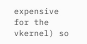expensive for the vkernel) so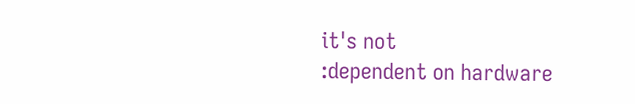it's not
:dependent on hardware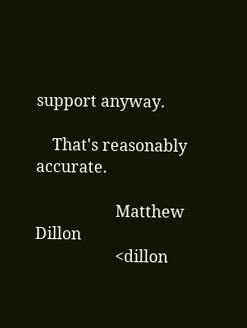support anyway.

    That's reasonably accurate.

                    Matthew Dillon
                    <dillon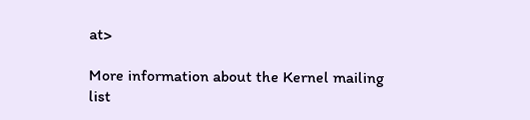at>

More information about the Kernel mailing list